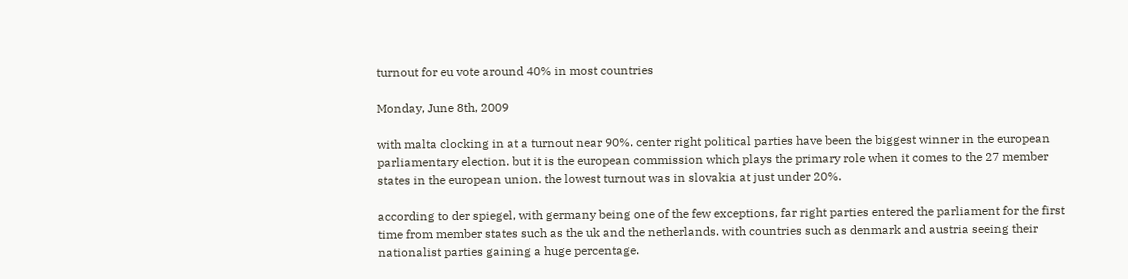turnout for eu vote around 40% in most countries

Monday, June 8th, 2009

with malta clocking in at a turnout near 90%. center right political parties have been the biggest winner in the european parliamentary election. but it is the european commission which plays the primary role when it comes to the 27 member states in the european union. the lowest turnout was in slovakia at just under 20%.

according to der spiegel, with germany being one of the few exceptions, far right parties entered the parliament for the first time from member states such as the uk and the netherlands. with countries such as denmark and austria seeing their nationalist parties gaining a huge percentage.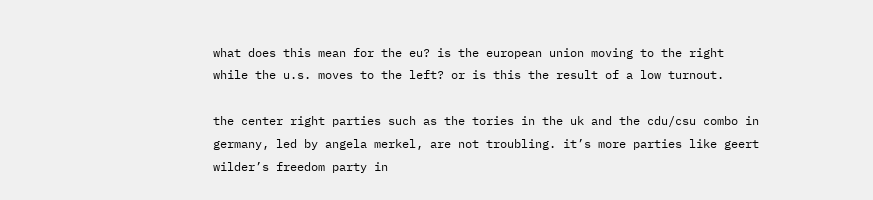what does this mean for the eu? is the european union moving to the right while the u.s. moves to the left? or is this the result of a low turnout.

the center right parties such as the tories in the uk and the cdu/csu combo in germany, led by angela merkel, are not troubling. it’s more parties like geert wilder’s freedom party in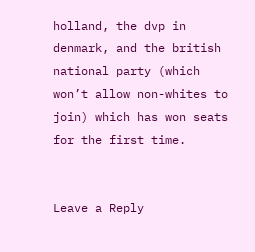holland, the dvp in denmark, and the british national party (which won’t allow non-whites to join) which has won seats for the first time.


Leave a Reply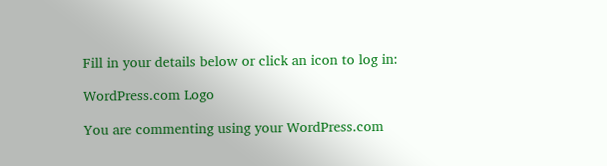Fill in your details below or click an icon to log in:

WordPress.com Logo

You are commenting using your WordPress.com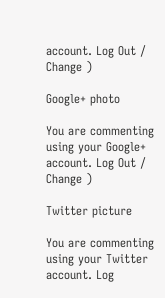account. Log Out /  Change )

Google+ photo

You are commenting using your Google+ account. Log Out /  Change )

Twitter picture

You are commenting using your Twitter account. Log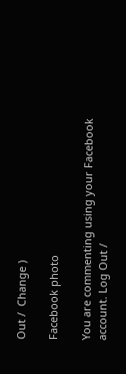Out /  Change )

Facebook photo

You are commenting using your Facebook account. Log Out /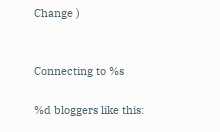Change )


Connecting to %s

%d bloggers like this: